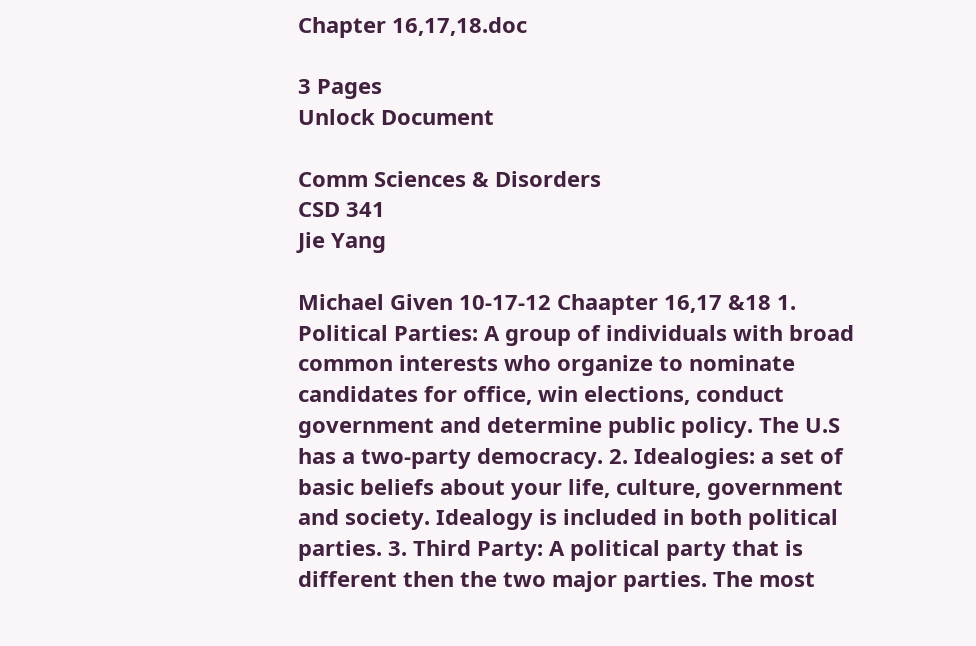Chapter 16,17,18.doc

3 Pages
Unlock Document

Comm Sciences & Disorders
CSD 341
Jie Yang

Michael Given 10-17-12 Chaapter 16,17 &18 1. Political Parties: A group of individuals with broad common interests who organize to nominate candidates for office, win elections, conduct government and determine public policy. The U.S has a two-party democracy. 2. Idealogies: a set of basic beliefs about your life, culture, government and society. Idealogy is included in both political parties. 3. Third Party: A political party that is different then the two major parties. The most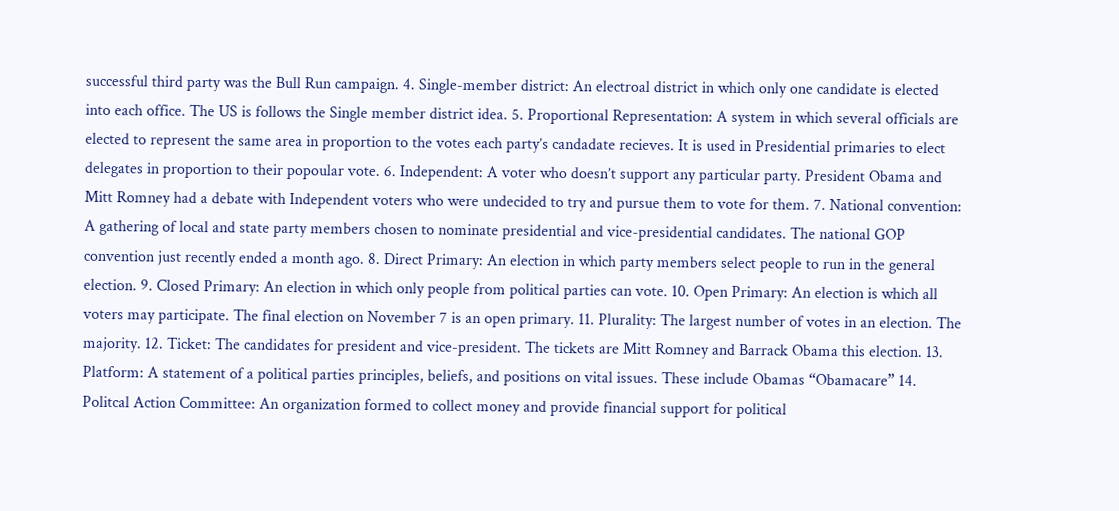successful third party was the Bull Run campaign. 4. Single-member district: An electroal district in which only one candidate is elected into each office. The US is follows the Single member district idea. 5. Proportional Representation: A system in which several officials are elected to represent the same area in proportion to the votes each party’s candadate recieves. It is used in Presidential primaries to elect delegates in proportion to their popoular vote. 6. Independent: A voter who doesn’t support any particular party. President Obama and Mitt Romney had a debate with Independent voters who were undecided to try and pursue them to vote for them. 7. National convention: A gathering of local and state party members chosen to nominate presidential and vice-presidential candidates. The national GOP convention just recently ended a month ago. 8. Direct Primary: An election in which party members select people to run in the general election. 9. Closed Primary: An election in which only people from political parties can vote. 10. Open Primary: An election is which all voters may participate. The final election on November 7 is an open primary. 11. Plurality: The largest number of votes in an election. The majority. 12. Ticket: The candidates for president and vice-president. The tickets are Mitt Romney and Barrack Obama this election. 13. Platform: A statement of a political parties principles, beliefs, and positions on vital issues. These include Obamas “Obamacare” 14. Politcal Action Committee: An organization formed to collect money and provide financial support for political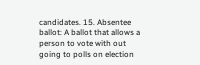candidates. 15. Absentee ballot: A ballot that allows a person to vote with out going to polls on election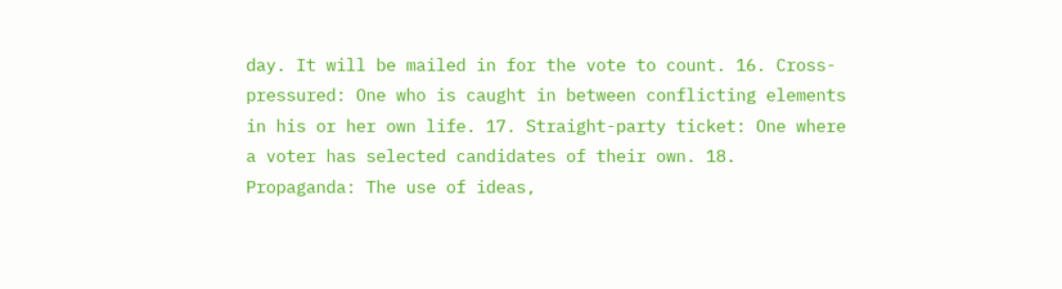day. It will be mailed in for the vote to count. 16. Cross-pressured: One who is caught in between conflicting elements in his or her own life. 17. Straight-party ticket: One where a voter has selected candidates of their own. 18. Propaganda: The use of ideas,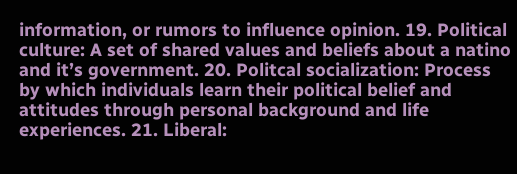information, or rumors to influence opinion. 19. Political culture: A set of shared values and beliefs about a natino and it’s government. 20. Politcal socialization: Process by which individuals learn their political belief and attitudes through personal background and life experiences. 21. Liberal: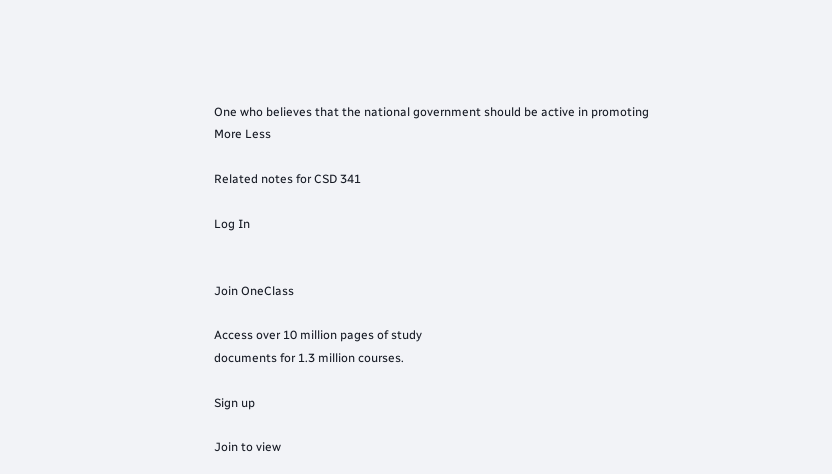One who believes that the national government should be active in promoting
More Less

Related notes for CSD 341

Log In


Join OneClass

Access over 10 million pages of study
documents for 1.3 million courses.

Sign up

Join to view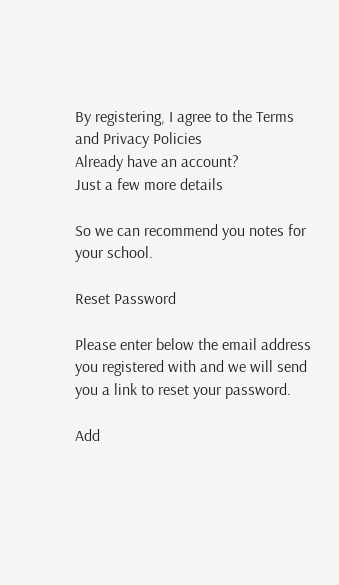By registering, I agree to the Terms and Privacy Policies
Already have an account?
Just a few more details

So we can recommend you notes for your school.

Reset Password

Please enter below the email address you registered with and we will send you a link to reset your password.

Add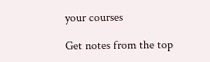your courses

Get notes from the top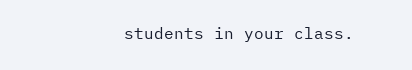students in your class.